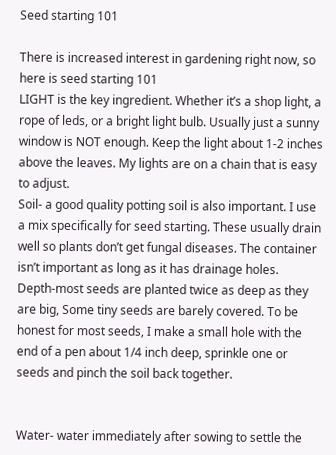Seed starting 101

There is increased interest in gardening right now, so here is seed starting 101
LIGHT is the key ingredient. Whether it’s a shop light, a rope of leds, or a bright light bulb. Usually just a sunny window is NOT enough. Keep the light about 1-2 inches above the leaves. My lights are on a chain that is easy to adjust.
Soil- a good quality potting soil is also important. I use a mix specifically for seed starting. These usually drain well so plants don’t get fungal diseases. The container isn’t important as long as it has drainage holes.
Depth-most seeds are planted twice as deep as they are big, Some tiny seeds are barely covered. To be honest for most seeds, I make a small hole with the end of a pen about 1/4 inch deep, sprinkle one or seeds and pinch the soil back together.


Water- water immediately after sowing to settle the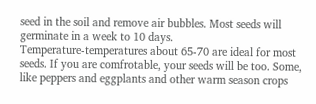seed in the soil and remove air bubbles. Most seeds will germinate in a week to 10 days.
Temperature-temperatures about 65-70 are ideal for most seeds. If you are comfrotable, your seeds will be too. Some, like peppers and eggplants and other warm season crops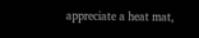appreciate a heat mat,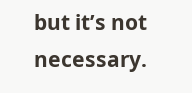but it’s not necessary.